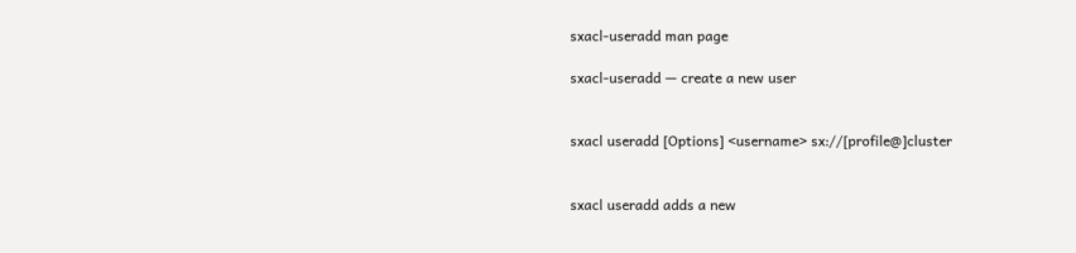sxacl-useradd man page

sxacl-useradd — create a new user


sxacl useradd [Options] <username> sx://[profile@]cluster


sxacl useradd adds a new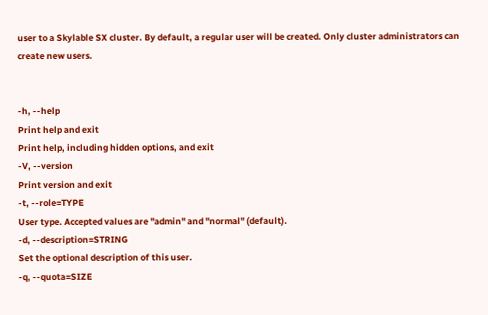user to a Skylable SX cluster. By default, a regular user will be created. Only cluster administrators can create new users.


-h, --help
Print help and exit
Print help, including hidden options, and exit
-V, --version
Print version and exit
-t, --role=TYPE
User type. Accepted values are "admin" and "normal" (default).
-d, --description=STRING
Set the optional description of this user.
-q, --quota=SIZE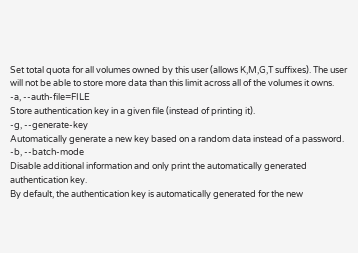Set total quota for all volumes owned by this user (allows K,M,G,T suffixes). The user will not be able to store more data than this limit across all of the volumes it owns.
-a, --auth-file=FILE
Store authentication key in a given file (instead of printing it).
-g, --generate-key
Automatically generate a new key based on a random data instead of a password.
-b, --batch-mode
Disable additional information and only print the automatically generated authentication key.
By default, the authentication key is automatically generated for the new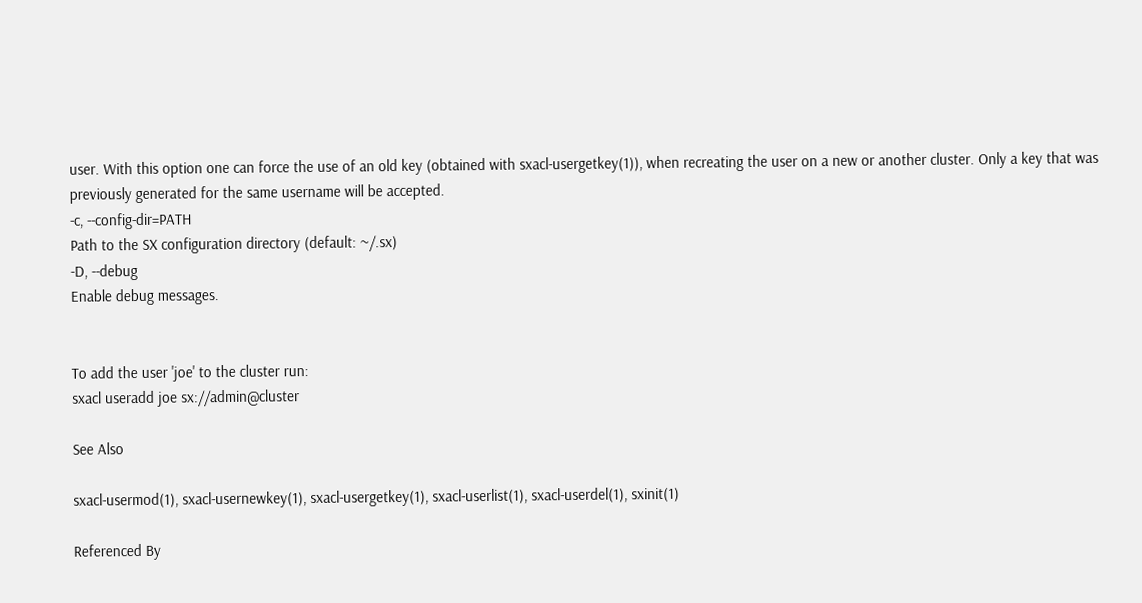user. With this option one can force the use of an old key (obtained with sxacl-usergetkey(1)), when recreating the user on a new or another cluster. Only a key that was previously generated for the same username will be accepted.
-c, --config-dir=PATH
Path to the SX configuration directory (default: ~/.sx)
-D, --debug
Enable debug messages.


To add the user 'joe' to the cluster run:
sxacl useradd joe sx://admin@cluster

See Also

sxacl-usermod(1), sxacl-usernewkey(1), sxacl-usergetkey(1), sxacl-userlist(1), sxacl-userdel(1), sxinit(1)

Referenced By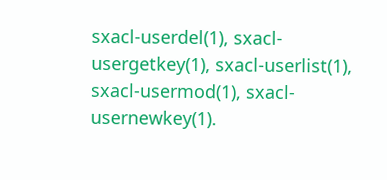sxacl-userdel(1), sxacl-usergetkey(1), sxacl-userlist(1), sxacl-usermod(1), sxacl-usernewkey(1).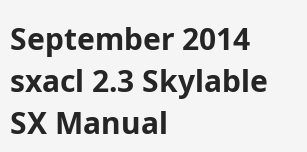September 2014 sxacl 2.3 Skylable SX Manual